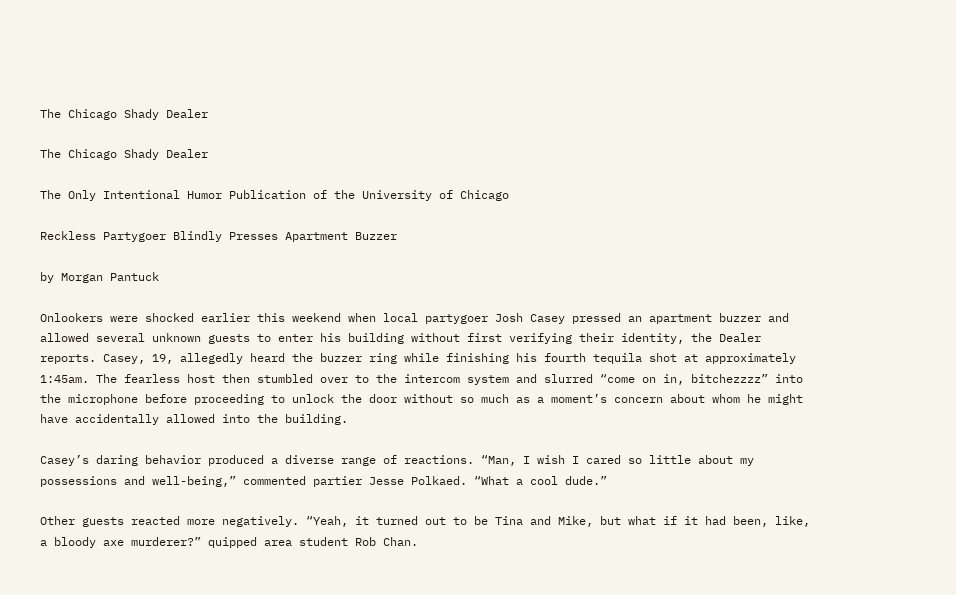The Chicago Shady Dealer

The Chicago Shady Dealer

The Only Intentional Humor Publication of the University of Chicago

Reckless Partygoer Blindly Presses Apartment Buzzer

by Morgan Pantuck

Onlookers were shocked earlier this weekend when local partygoer Josh Casey pressed an apartment buzzer and allowed several unknown guests to enter his building without first verifying their identity, the Dealer reports. Casey, 19, allegedly heard the buzzer ring while finishing his fourth tequila shot at approximately 1:45am. The fearless host then stumbled over to the intercom system and slurred “come on in, bitchezzzz” into the microphone before proceeding to unlock the door without so much as a moment’s concern about whom he might have accidentally allowed into the building.

Casey’s daring behavior produced a diverse range of reactions. “Man, I wish I cared so little about my possessions and well-being,” commented partier Jesse Polkaed. “What a cool dude.”

Other guests reacted more negatively. “Yeah, it turned out to be Tina and Mike, but what if it had been, like, a bloody axe murderer?” quipped area student Rob Chan.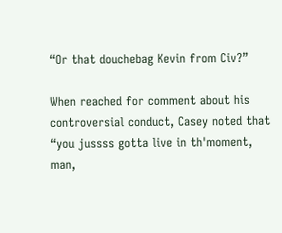“Or that douchebag Kevin from Civ?”

When reached for comment about his controversial conduct, Casey noted that “you jussss gotta live in th'moment, man,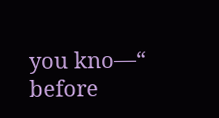you kno—“ before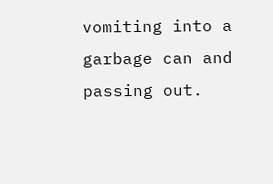vomiting into a garbage can and passing out.